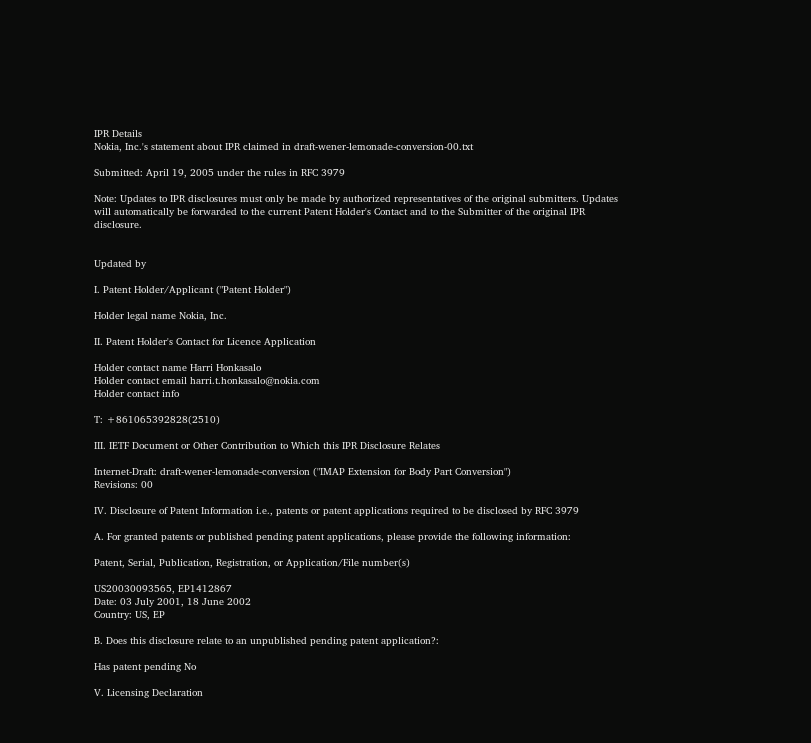IPR Details
Nokia, Inc.'s statement about IPR claimed in draft-wener-lemonade-conversion-00.txt

Submitted: April 19, 2005 under the rules in RFC 3979

Note: Updates to IPR disclosures must only be made by authorized representatives of the original submitters. Updates will automatically be forwarded to the current Patent Holder's Contact and to the Submitter of the original IPR disclosure.


Updated by

I. Patent Holder/Applicant ("Patent Holder")

Holder legal name Nokia, Inc.

II. Patent Holder's Contact for Licence Application

Holder contact name Harri Honkasalo
Holder contact email harri.t.honkasalo@nokia.com
Holder contact info

T: +861065392828(2510)

III. IETF Document or Other Contribution to Which this IPR Disclosure Relates

Internet-Draft: draft-wener-lemonade-conversion ("IMAP Extension for Body Part Conversion")
Revisions: 00

IV. Disclosure of Patent Information i.e., patents or patent applications required to be disclosed by RFC 3979

A. For granted patents or published pending patent applications, please provide the following information:

Patent, Serial, Publication, Registration, or Application/File number(s)

US20030093565, EP1412867
Date: 03 July 2001, 18 June 2002
Country: US, EP

B. Does this disclosure relate to an unpublished pending patent application?:

Has patent pending No

V. Licensing Declaration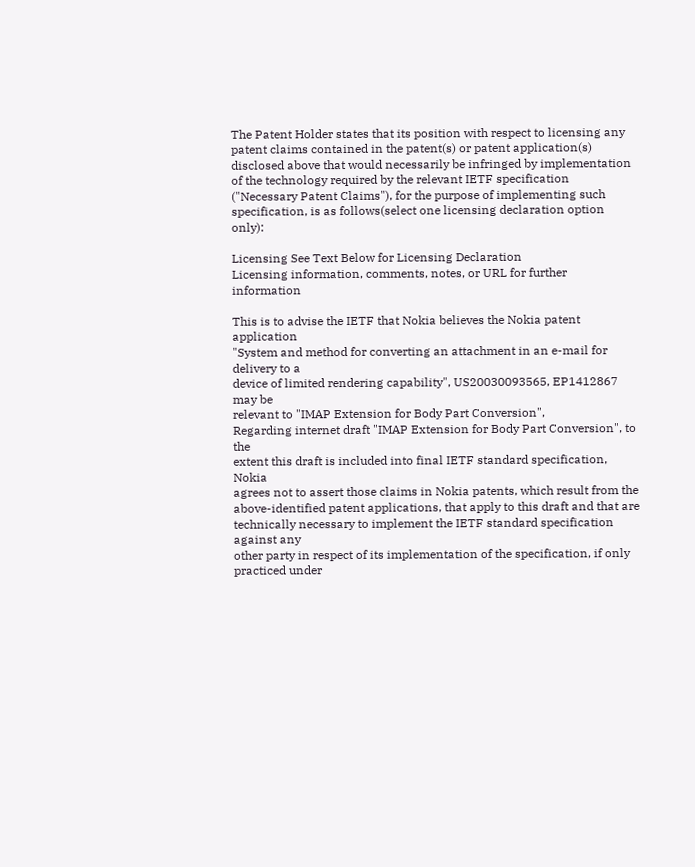The Patent Holder states that its position with respect to licensing any patent claims contained in the patent(s) or patent application(s) disclosed above that would necessarily be infringed by implementation of the technology required by the relevant IETF specification ("Necessary Patent Claims"), for the purpose of implementing such specification, is as follows(select one licensing declaration option only):

Licensing See Text Below for Licensing Declaration
Licensing information, comments, notes, or URL for further information

This is to advise the IETF that Nokia believes the Nokia patent application
"System and method for converting an attachment in an e-mail for delivery to a
device of limited rendering capability", US20030093565, EP1412867 may be
relevant to "IMAP Extension for Body Part Conversion",
Regarding internet draft "IMAP Extension for Body Part Conversion", to the
extent this draft is included into final IETF standard specification, Nokia
agrees not to assert those claims in Nokia patents, which result from the
above-identified patent applications, that apply to this draft and that are
technically necessary to implement the IETF standard specification against any
other party in respect of its implementation of the specification, if only
practiced under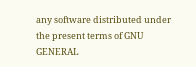any software distributed under the present terms of GNU GENERAL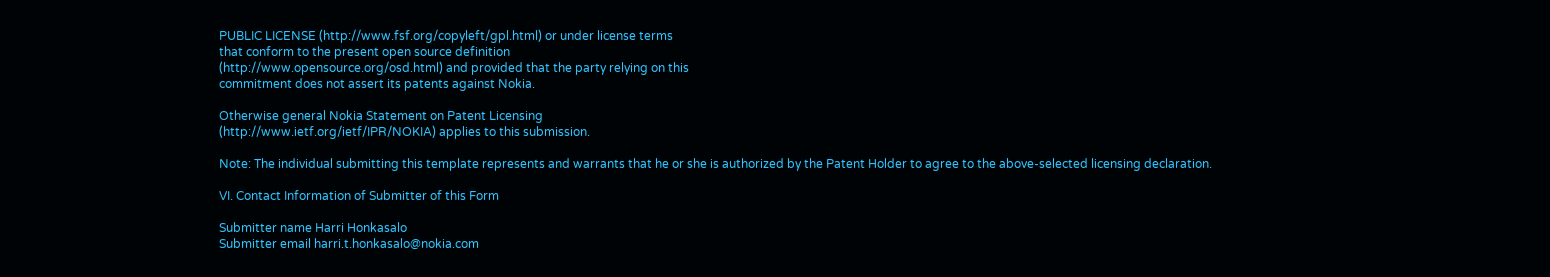PUBLIC LICENSE (http://www.fsf.org/copyleft/gpl.html) or under license terms
that conform to the present open source definition
(http://www.opensource.org/osd.html) and provided that the party relying on this
commitment does not assert its patents against Nokia.

Otherwise general Nokia Statement on Patent Licensing
(http://www.ietf.org/ietf/IPR/NOKIA) applies to this submission.

Note: The individual submitting this template represents and warrants that he or she is authorized by the Patent Holder to agree to the above-selected licensing declaration.

VI. Contact Information of Submitter of this Form

Submitter name Harri Honkasalo
Submitter email harri.t.honkasalo@nokia.com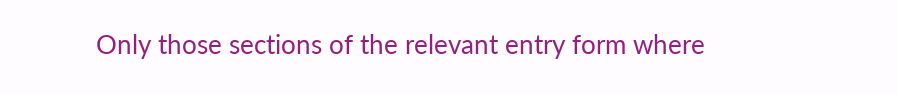Only those sections of the relevant entry form where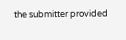the submitter provided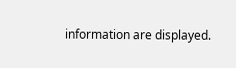information are displayed.